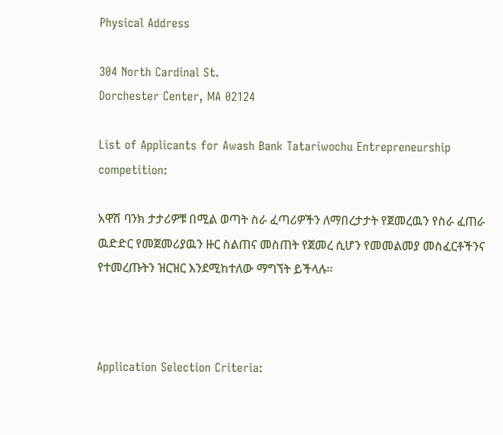Physical Address

304 North Cardinal St.
Dorchester Center, MA 02124

List of Applicants for Awash Bank Tatariwochu Entrepreneurship competition:

አዋሽ ባንክ ታታሪዎቹ በሚል ወጣት ስራ ፈጣሪዎችን ለማበረታታት የጀመረዉን የስራ ፈጠራ ዉድድር የመጀመሪያዉን ዙር ስልጠና መስጠት የጀመረ ሲሆን የመመልመያ መስፈርቶችንና የተመረጡትን ዝርዝር እንደሚከተለው ማግኘት ይችላሉ።



Application Selection Criteria: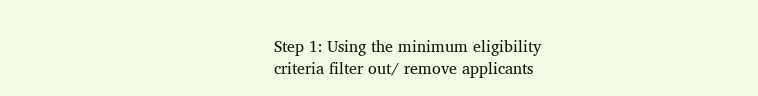Step 1: Using the minimum eligibility criteria filter out/ remove applicants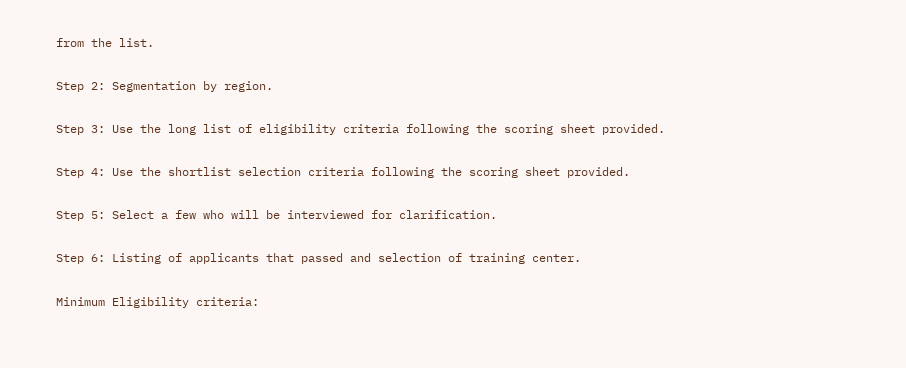from the list.

Step 2: Segmentation by region.

Step 3: Use the long list of eligibility criteria following the scoring sheet provided.

Step 4: Use the shortlist selection criteria following the scoring sheet provided.

Step 5: Select a few who will be interviewed for clarification.

Step 6: Listing of applicants that passed and selection of training center.

Minimum Eligibility criteria: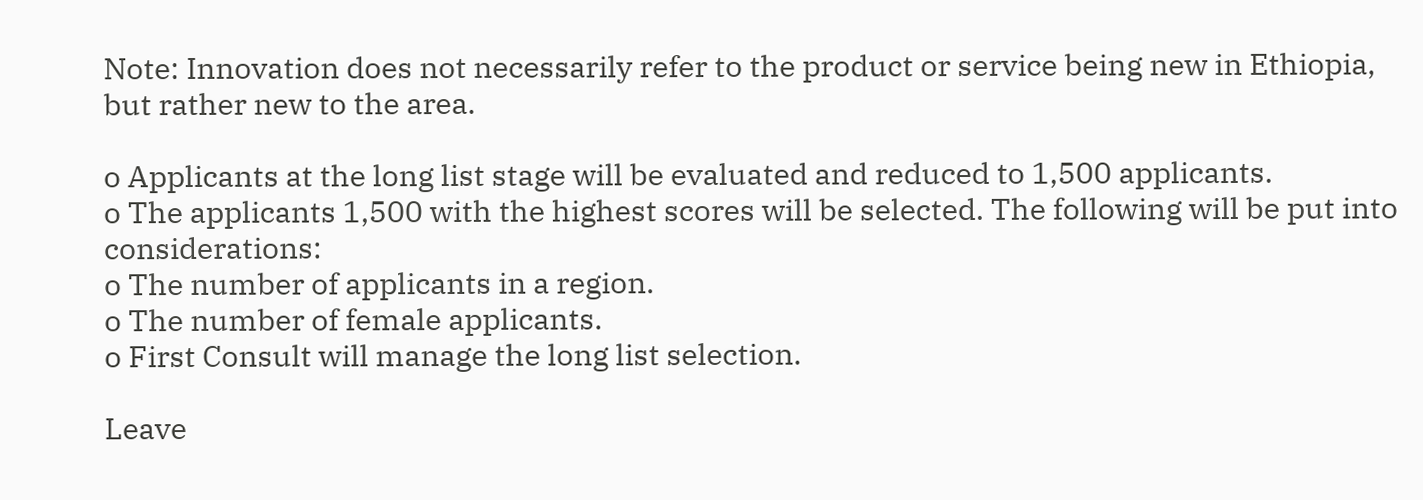Note: Innovation does not necessarily refer to the product or service being new in Ethiopia, but rather new to the area.

o Applicants at the long list stage will be evaluated and reduced to 1,500 applicants.
o The applicants 1,500 with the highest scores will be selected. The following will be put into considerations:
o The number of applicants in a region.
o The number of female applicants.
o First Consult will manage the long list selection.

Leave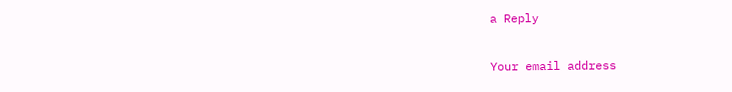a Reply

Your email address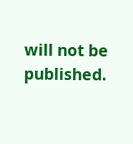will not be published.